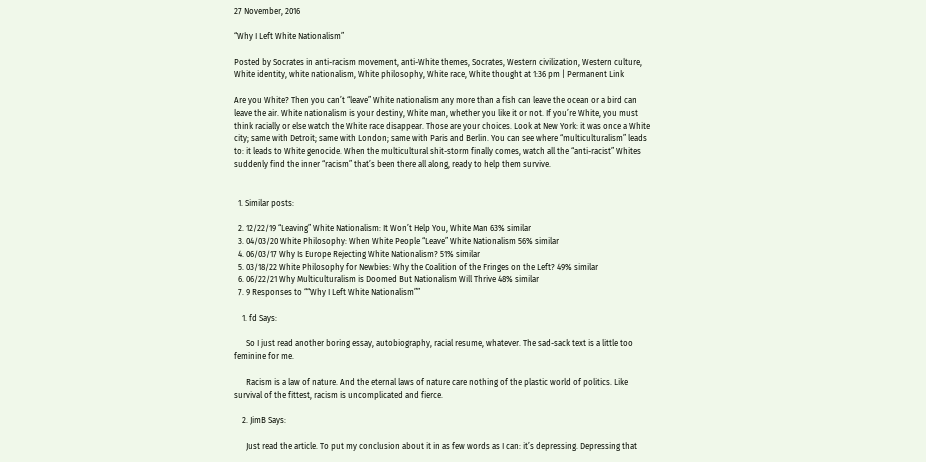27 November, 2016

“Why I Left White Nationalism”

Posted by Socrates in anti-racism movement, anti-White themes, Socrates, Western civilization, Western culture, White identity, white nationalism, White philosophy, White race, White thought at 1:36 pm | Permanent Link

Are you White? Then you can’t “leave” White nationalism any more than a fish can leave the ocean or a bird can leave the air. White nationalism is your destiny, White man, whether you like it or not. If you’re White, you must think racially or else watch the White race disappear. Those are your choices. Look at New York: it was once a White city; same with Detroit; same with London; same with Paris and Berlin. You can see where “multiculturalism” leads to: it leads to White genocide. When the multicultural shit-storm finally comes, watch all the “anti-racist” Whites suddenly find the inner “racism” that’s been there all along, ready to help them survive.


  1. Similar posts:

  2. 12/22/19 “Leaving” White Nationalism: It Won’t Help You, White Man 63% similar
  3. 04/03/20 White Philosophy: When White People “Leave” White Nationalism 56% similar
  4. 06/03/17 Why Is Europe Rejecting White Nationalism? 51% similar
  5. 03/18/22 White Philosophy for Newbies: Why the Coalition of the Fringes on the Left? 49% similar
  6. 06/22/21 Why Multiculturalism is Doomed But Nationalism Will Thrive 48% similar
  7. 9 Responses to ““Why I Left White Nationalism””

    1. fd Says:

      So I just read another boring essay, autobiography, racial resume, whatever. The sad-sack text is a little too feminine for me.

      Racism is a law of nature. And the eternal laws of nature care nothing of the plastic world of politics. Like survival of the fittest, racism is uncomplicated and fierce.

    2. JimB Says:

      Just read the article. To put my conclusion about it in as few words as I can: it’s depressing. Depressing that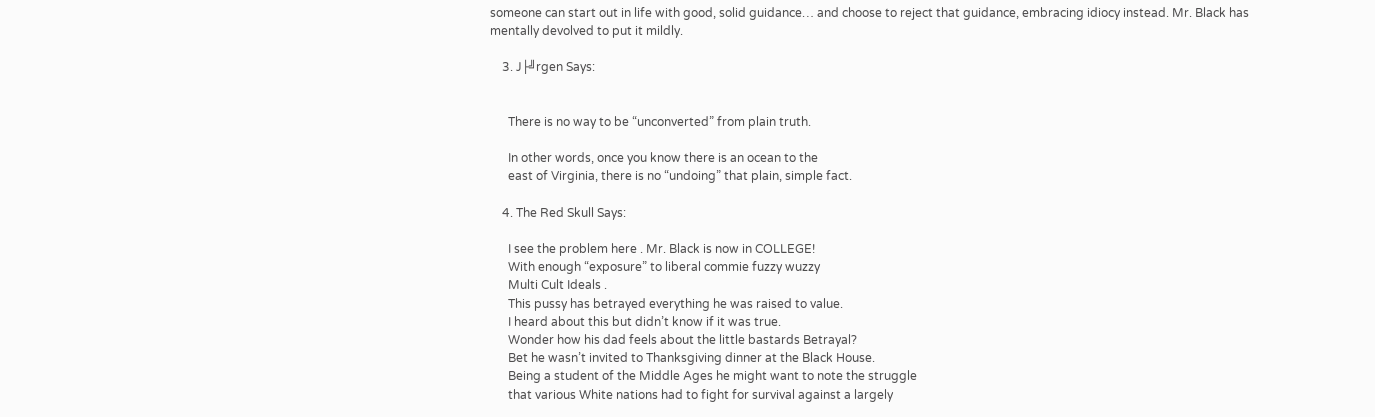someone can start out in life with good, solid guidance… and choose to reject that guidance, embracing idiocy instead. Mr. Black has mentally devolved to put it mildly.

    3. J├╝rgen Says:


      There is no way to be “unconverted” from plain truth.

      In other words, once you know there is an ocean to the
      east of Virginia, there is no “undoing” that plain, simple fact.

    4. The Red Skull Says:

      I see the problem here . Mr. Black is now in COLLEGE!
      With enough “exposure” to liberal commie fuzzy wuzzy
      Multi Cult Ideals .
      This pussy has betrayed everything he was raised to value.
      I heard about this but didn’t know if it was true.
      Wonder how his dad feels about the little bastards Betrayal?
      Bet he wasn’t invited to Thanksgiving dinner at the Black House.
      Being a student of the Middle Ages he might want to note the struggle
      that various White nations had to fight for survival against a largely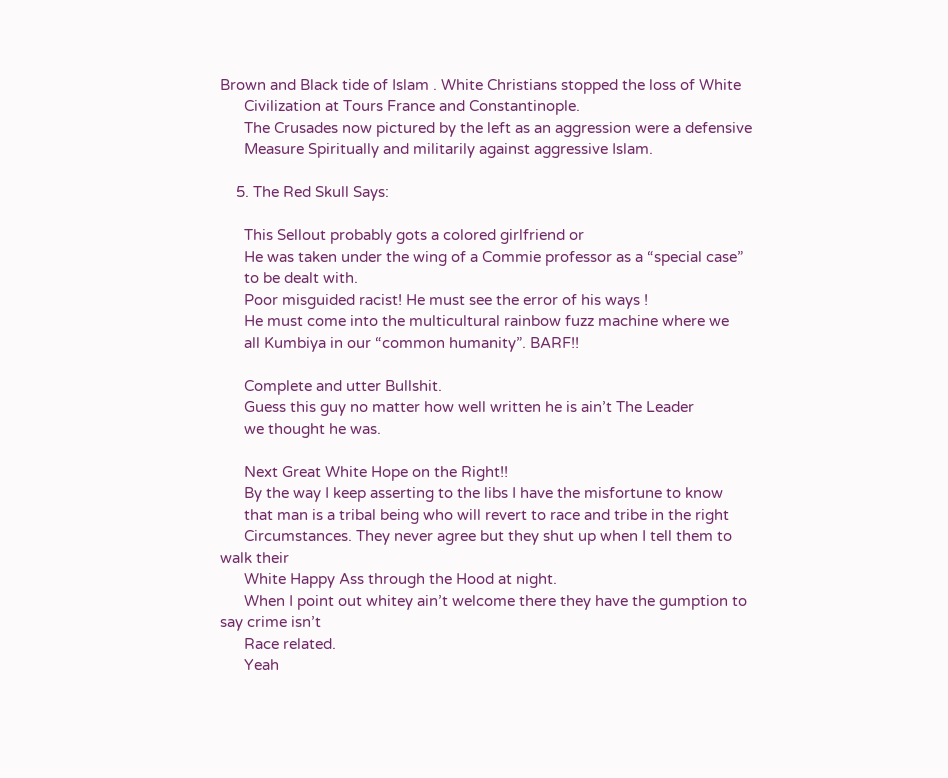Brown and Black tide of Islam . White Christians stopped the loss of White
      Civilization at Tours France and Constantinople.
      The Crusades now pictured by the left as an aggression were a defensive
      Measure Spiritually and militarily against aggressive Islam.

    5. The Red Skull Says:

      This Sellout probably gots a colored girlfriend or
      He was taken under the wing of a Commie professor as a “special case”
      to be dealt with.
      Poor misguided racist! He must see the error of his ways !
      He must come into the multicultural rainbow fuzz machine where we
      all Kumbiya in our “common humanity”. BARF!!

      Complete and utter Bullshit.
      Guess this guy no matter how well written he is ain’t The Leader
      we thought he was.

      Next Great White Hope on the Right!!
      By the way I keep asserting to the libs I have the misfortune to know
      that man is a tribal being who will revert to race and tribe in the right
      Circumstances. They never agree but they shut up when I tell them to walk their
      White Happy Ass through the Hood at night.
      When I point out whitey ain’t welcome there they have the gumption to say crime isn’t
      Race related.
      Yeah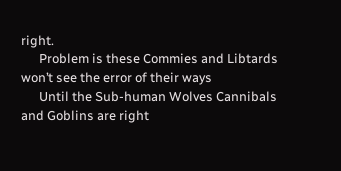right.
      Problem is these Commies and Libtards won’t see the error of their ways
      Until the Sub-human Wolves Cannibals and Goblins are right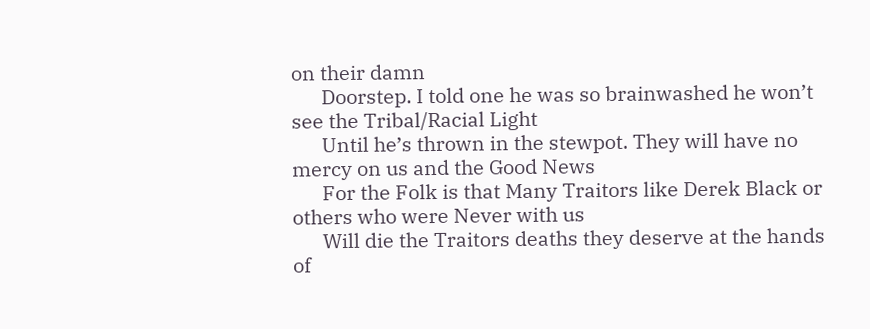on their damn
      Doorstep. I told one he was so brainwashed he won’t see the Tribal/Racial Light
      Until he’s thrown in the stewpot. They will have no mercy on us and the Good News
      For the Folk is that Many Traitors like Derek Black or others who were Never with us
      Will die the Traitors deaths they deserve at the hands of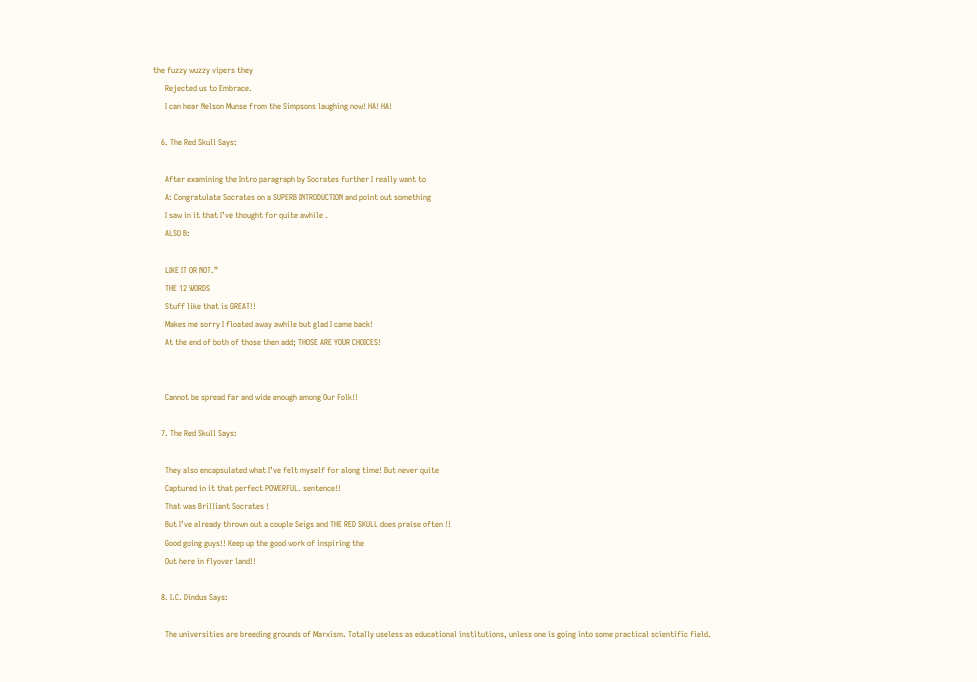the fuzzy wuzzy vipers they
      Rejected us to Embrace.
      I can hear Nelson Munse from the Simpsons laughing now! HA! HA!

    6. The Red Skull Says:

      After examining the Intro paragraph by Socrates further I really want to
      A: Congratulate Socrates on a SUPERB INTRODUCTION and point out something
      I saw in it that I’ve thought for quite awhile .
      ALSO B:

      LIKE IT OR NOT.”
      THE 12 WORDS
      Stuff like that is GREAT!!
      Makes me sorry I floated away awhile but glad I came back!
      At the end of both of those then add; THOSE ARE YOUR CHOICES!


      Cannot be spread far and wide enough among Our Folk!!

    7. The Red Skull Says:

      They also encapsulated what I’ve felt myself for along time! But never quite
      Captured in it that perfect POWERFUL. sentence!!
      That was Brilliant Socrates !
      But I’ve already thrown out a couple Seigs and THE RED SKULL does praise often !!
      Good going guys!! Keep up the good work of inspiring the
      Out here in flyover land!!

    8. I.C. Dindus Says:

      The universities are breeding grounds of Marxism. Totally useless as educational institutions, unless one is going into some practical scientific field.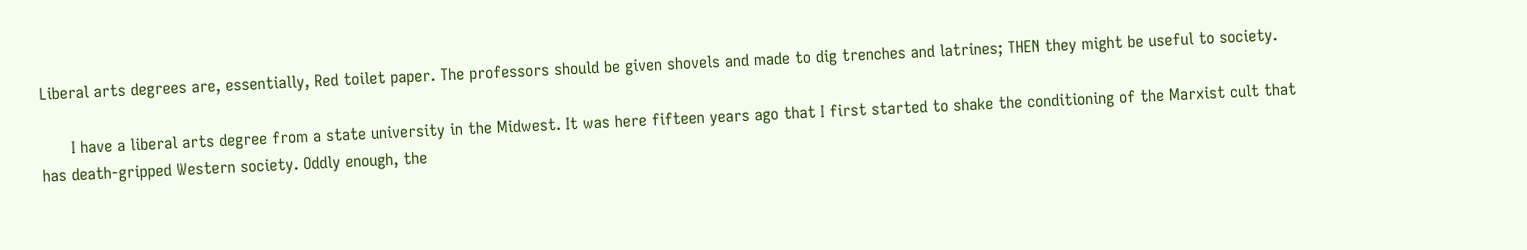Liberal arts degrees are, essentially, Red toilet paper. The professors should be given shovels and made to dig trenches and latrines; THEN they might be useful to society.

      I have a liberal arts degree from a state university in the Midwest. It was here fifteen years ago that I first started to shake the conditioning of the Marxist cult that has death-gripped Western society. Oddly enough, the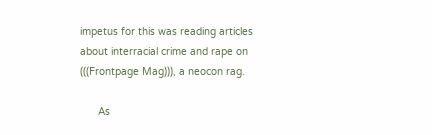impetus for this was reading articles about interracial crime and rape on (((Frontpage Mag))), a neocon rag.

      As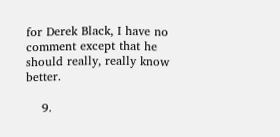for Derek Black, I have no comment except that he should really, really know better.

    9.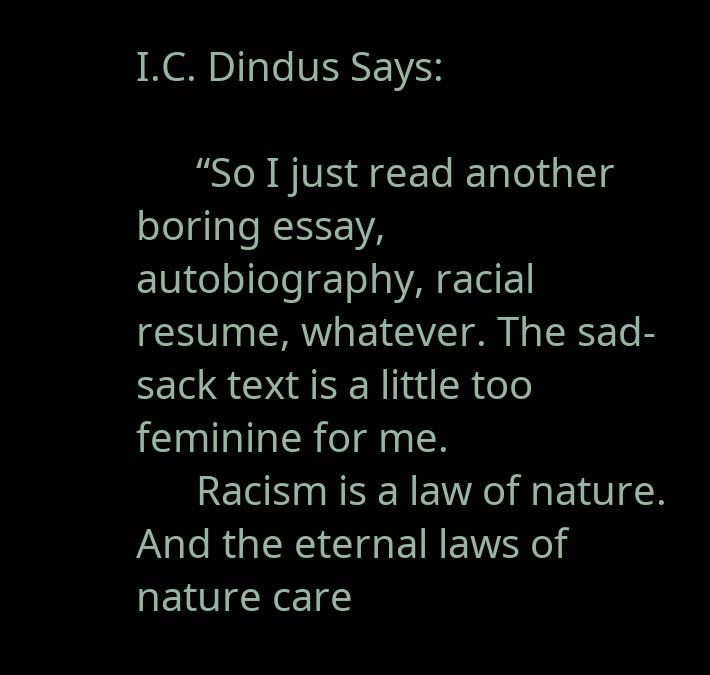I.C. Dindus Says:

      “So I just read another boring essay, autobiography, racial resume, whatever. The sad-sack text is a little too feminine for me.
      Racism is a law of nature. And the eternal laws of nature care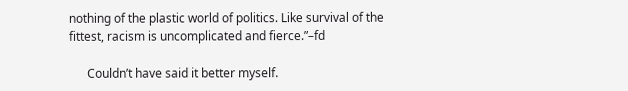nothing of the plastic world of politics. Like survival of the fittest, racism is uncomplicated and fierce.”–fd

      Couldn’t have said it better myself.